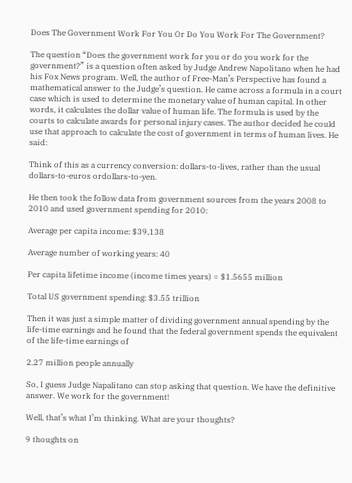Does The Government Work For You Or Do You Work For The Government?

The question “Does the government work for you or do you work for the government?” is a question often asked by Judge Andrew Napolitano when he had his Fox News program. Well, the author of Free-Man’s Perspective has found a mathematical answer to the Judge’s question. He came across a formula in a court case which is used to determine the monetary value of human capital. In other words, it calculates the dollar value of human life. The formula is used by the courts to calculate awards for personal injury cases. The author decided he could use that approach to calculate the cost of government in terms of human lives. He said:

Think of this as a currency conversion: dollars-to-lives, rather than the usual dollars-to-euros ordollars-to-yen.

He then took the follow data from government sources from the years 2008 to 2010 and used government spending for 2010:

Average per capita income: $39,138

Average number of working years: 40

Per capita lifetime income (income times years) = $1.5655 million

Total US government spending: $3.55 trillion

Then it was just a simple matter of dividing government annual spending by the life-time earnings and he found that the federal government spends the equivalent of the life-time earnings of

2.27 million people annually

So, I guess Judge Napalitano can stop asking that question. We have the definitive answer. We work for the government!

Well, that’s what I’m thinking. What are your thoughts?

9 thoughts on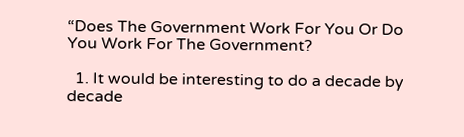“Does The Government Work For You Or Do You Work For The Government?

  1. It would be interesting to do a decade by decade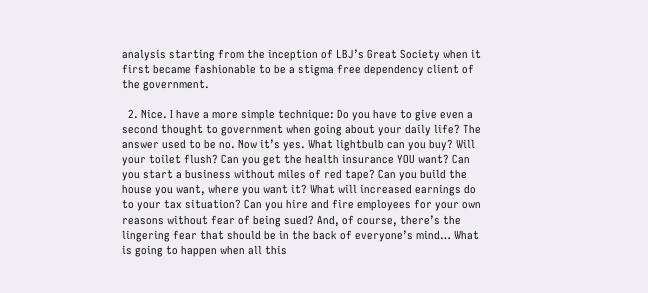analysis starting from the inception of LBJ’s Great Society when it first became fashionable to be a stigma free dependency client of the government.

  2. Nice. I have a more simple technique: Do you have to give even a second thought to government when going about your daily life? The answer used to be no. Now it’s yes. What lightbulb can you buy? Will your toilet flush? Can you get the health insurance YOU want? Can you start a business without miles of red tape? Can you build the house you want, where you want it? What will increased earnings do to your tax situation? Can you hire and fire employees for your own reasons without fear of being sued? And, of course, there’s the lingering fear that should be in the back of everyone’s mind… What is going to happen when all this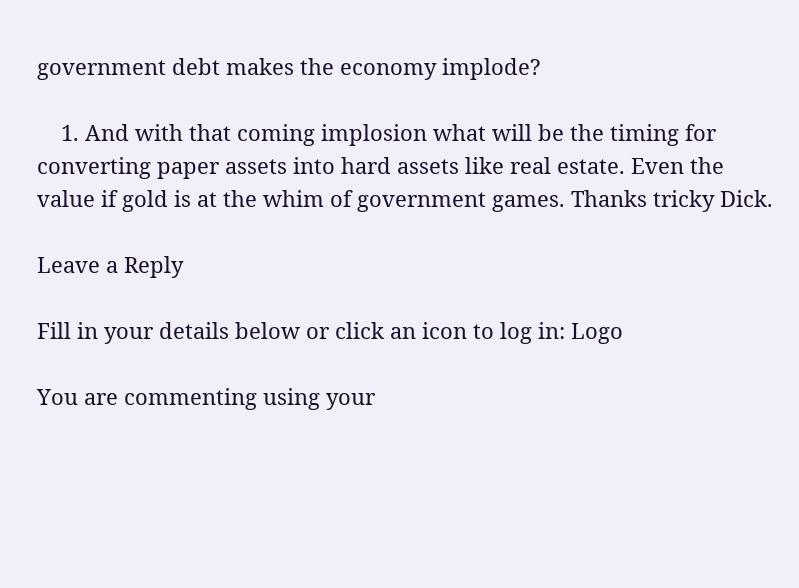government debt makes the economy implode?

    1. And with that coming implosion what will be the timing for converting paper assets into hard assets like real estate. Even the value if gold is at the whim of government games. Thanks tricky Dick.

Leave a Reply

Fill in your details below or click an icon to log in: Logo

You are commenting using your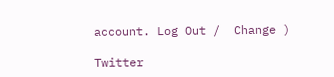account. Log Out /  Change )

Twitter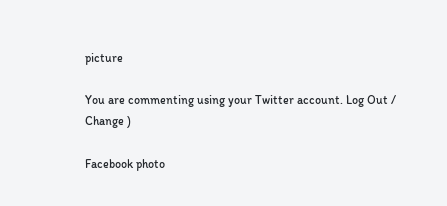picture

You are commenting using your Twitter account. Log Out /  Change )

Facebook photo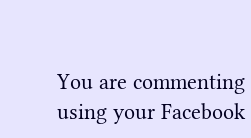You are commenting using your Facebook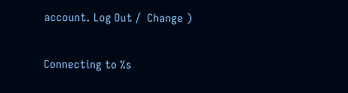account. Log Out /  Change )

Connecting to %s